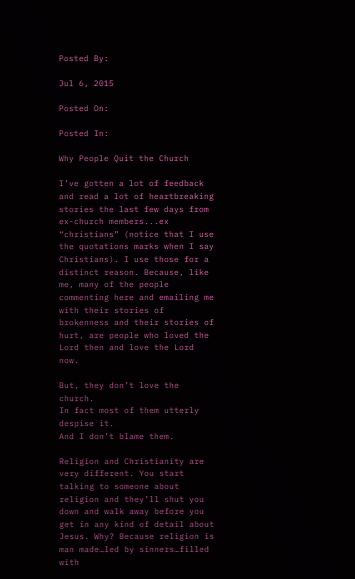Posted By:

Jul 6, 2015

Posted On:

Posted In:

Why People Quit the Church

I’ve gotten a lot of feedback and read a lot of heartbreaking stories the last few days from ex-church members...ex “christians” (notice that I use the quotations marks when I say Christians). I use those for a distinct reason. Because, like me, many of the people commenting here and emailing me with their stories of brokenness and their stories of hurt, are people who loved the Lord then and love the Lord now.

But, they don’t love the church.
In fact most of them utterly despise it.
And I don’t blame them.

Religion and Christianity are very different. You start talking to someone about religion and they’ll shut you down and walk away before you get in any kind of detail about Jesus. Why? Because religion is man made…led by sinners…filled with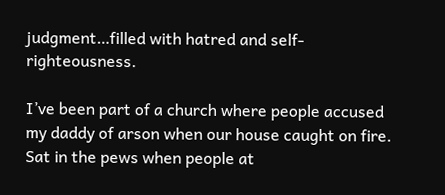judgment…filled with hatred and self-righteousness.

I’ve been part of a church where people accused my daddy of arson when our house caught on fire. Sat in the pews when people at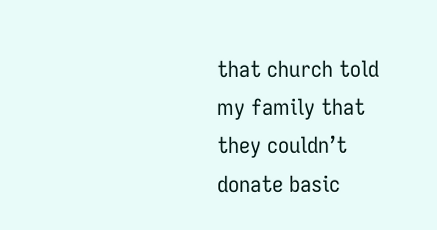that church told my family that they couldn’t donate basic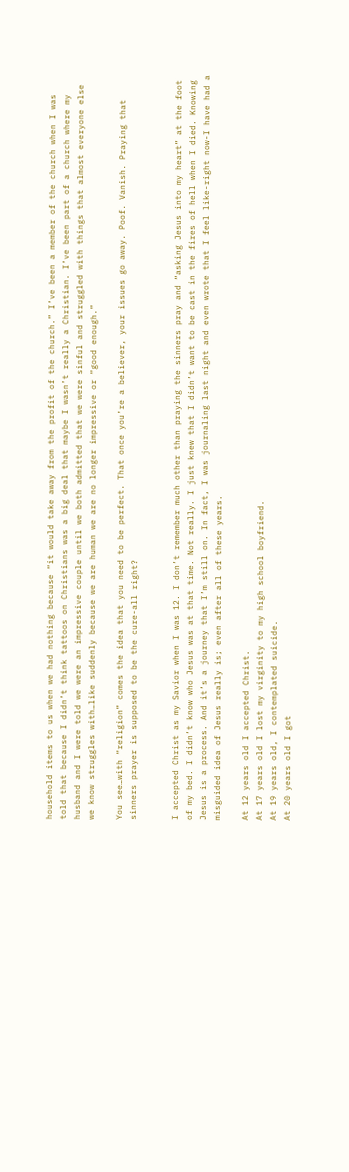household items to us when we had nothing because “it would take away from the profit of the church.” I’ve been a member of the church when I was told that because I didn’t think tattoos on Christians was a big deal that maybe I wasn’t really a Christian. I’ve been part of a church where my husband and I were told we were an impressive couple until we both admitted that we were sinful and struggled with things that almost everyone else we know struggles with…like suddenly because we are human we are no longer impressive or “good enough.”

You see…with “religion” comes the idea that you need to be perfect. That once you’re a believer, your issues go away. Poof. Vanish. Praying that sinners prayer is supposed to be the cure-all right?


I accepted Christ as my Savior when I was 12. I don’t remember much other than praying the sinners pray and “asking Jesus into my heart” at the foot of my bed. I didn’t know who Jesus was at that time. Not really. I just knew that I didn’t want to be cast in the fires of hell when I died. Knowing Jesus is a process. And it’s a journey that I’m still on. In fact, I was journaling last night and even wrote that I feel like-right now-I have had a misguided idea of Jesus really is; even after all of these years.

At 12 years old I accepted Christ.
At 17 years old I lost my virginity to my high school boyfriend.
At 19 years old, I contemplated suicide.
At 20 years old I got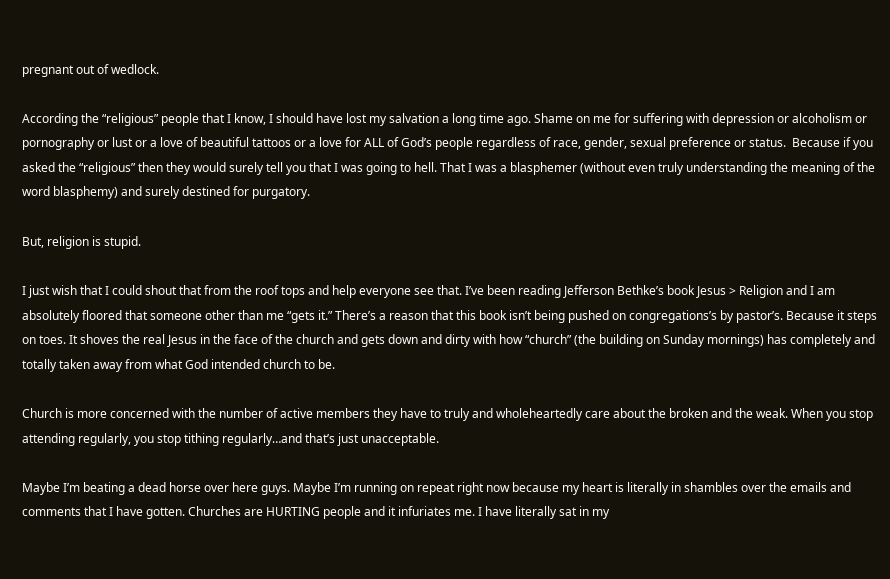pregnant out of wedlock.

According the “religious” people that I know, I should have lost my salvation a long time ago. Shame on me for suffering with depression or alcoholism or pornography or lust or a love of beautiful tattoos or a love for ALL of God’s people regardless of race, gender, sexual preference or status.  Because if you asked the “religious” then they would surely tell you that I was going to hell. That I was a blasphemer (without even truly understanding the meaning of the word blasphemy) and surely destined for purgatory.

But, religion is stupid.

I just wish that I could shout that from the roof tops and help everyone see that. I’ve been reading Jefferson Bethke’s book Jesus > Religion and I am absolutely floored that someone other than me “gets it.” There’s a reason that this book isn’t being pushed on congregations’s by pastor’s. Because it steps on toes. It shoves the real Jesus in the face of the church and gets down and dirty with how “church” (the building on Sunday mornings) has completely and totally taken away from what God intended church to be.

Church is more concerned with the number of active members they have to truly and wholeheartedly care about the broken and the weak. When you stop attending regularly, you stop tithing regularly…and that’s just unacceptable.

Maybe I’m beating a dead horse over here guys. Maybe I’m running on repeat right now because my heart is literally in shambles over the emails and comments that I have gotten. Churches are HURTING people and it infuriates me. I have literally sat in my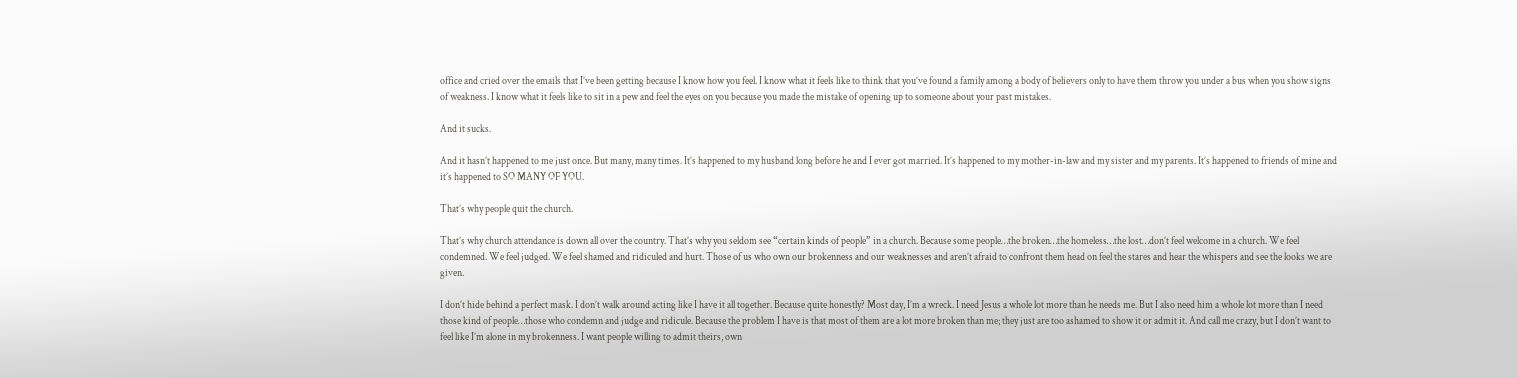office and cried over the emails that I’ve been getting because I know how you feel. I know what it feels like to think that you’ve found a family among a body of believers only to have them throw you under a bus when you show signs of weakness. I know what it feels like to sit in a pew and feel the eyes on you because you made the mistake of opening up to someone about your past mistakes.

And it sucks.

And it hasn’t happened to me just once. But many, many times. It’s happened to my husband long before he and I ever got married. It’s happened to my mother-in-law and my sister and my parents. It’s happened to friends of mine and it’s happened to SO MANY OF YOU.

That’s why people quit the church.

That’s why church attendance is down all over the country. That’s why you seldom see “certain kinds of people” in a church. Because some people…the broken…the homeless…the lost…don’t feel welcome in a church. We feel condemned. We feel judged. We feel shamed and ridiculed and hurt. Those of us who own our brokenness and our weaknesses and aren’t afraid to confront them head on feel the stares and hear the whispers and see the looks we are given.

I don’t hide behind a perfect mask. I don’t walk around acting like I have it all together. Because quite honestly? Most day, I’m a wreck. I need Jesus a whole lot more than he needs me. But I also need him a whole lot more than I need those kind of people…those who condemn and judge and ridicule. Because the problem I have is that most of them are a lot more broken than me; they just are too ashamed to show it or admit it. And call me crazy, but I don’t want to feel like I’m alone in my brokenness. I want people willing to admit theirs, own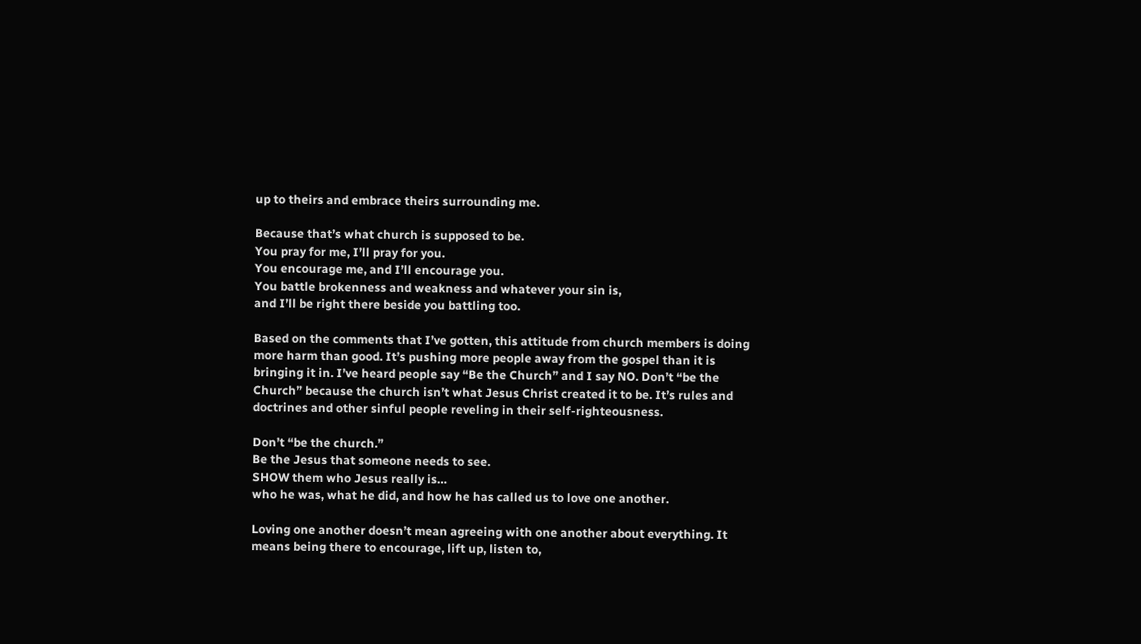up to theirs and embrace theirs surrounding me.

Because that’s what church is supposed to be.
You pray for me, I’ll pray for you.
You encourage me, and I’ll encourage you.
You battle brokenness and weakness and whatever your sin is,
and I’ll be right there beside you battling too.

Based on the comments that I’ve gotten, this attitude from church members is doing more harm than good. It’s pushing more people away from the gospel than it is bringing it in. I’ve heard people say “Be the Church” and I say NO. Don’t “be the Church” because the church isn’t what Jesus Christ created it to be. It’s rules and doctrines and other sinful people reveling in their self-righteousness.

Don’t “be the church.”
Be the Jesus that someone needs to see.
SHOW them who Jesus really is…
who he was, what he did, and how he has called us to love one another.

Loving one another doesn’t mean agreeing with one another about everything. It means being there to encourage, lift up, listen to,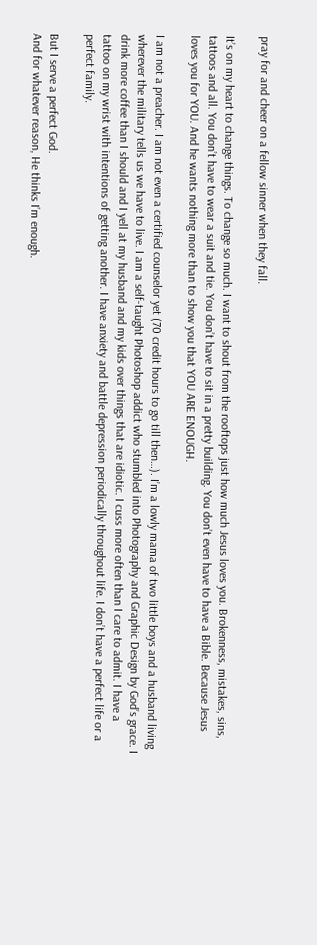pray for and cheer on a fellow sinner when they fall.

It’s on my heart to change things. To change so much. I want to shout from the rooftops just how much Jesus loves you. Brokenness, mistakes, sins, tattoos and all. You don’t have to wear a suit and tie. You don’t have to sit in a pretty building. You don’t even have to have a Bible. Because Jesus loves you for YOU. And he wants nothing more than to show you that YOU ARE ENOUGH.

I am not a preacher. I am not even a certified counselor yet (70 credit hours to go till then…). I’m a lowly mama of two little boys and a husband living wherever the military tells us we have to live. I am a self-taught Photoshop addict who stumbled into Photography and Graphic Design by God’s grace. I drink more coffee than I should and I yell at my husband and my kids over things that are idiotic. I cuss more often than I care to admit. I have a tattoo on my wrist with intentions of getting another. I have anxiety and battle depression periodically throughout life. I don’t have a perfect life or a perfect family.

But I serve a perfect God.
And for whatever reason, He thinks I’m enough.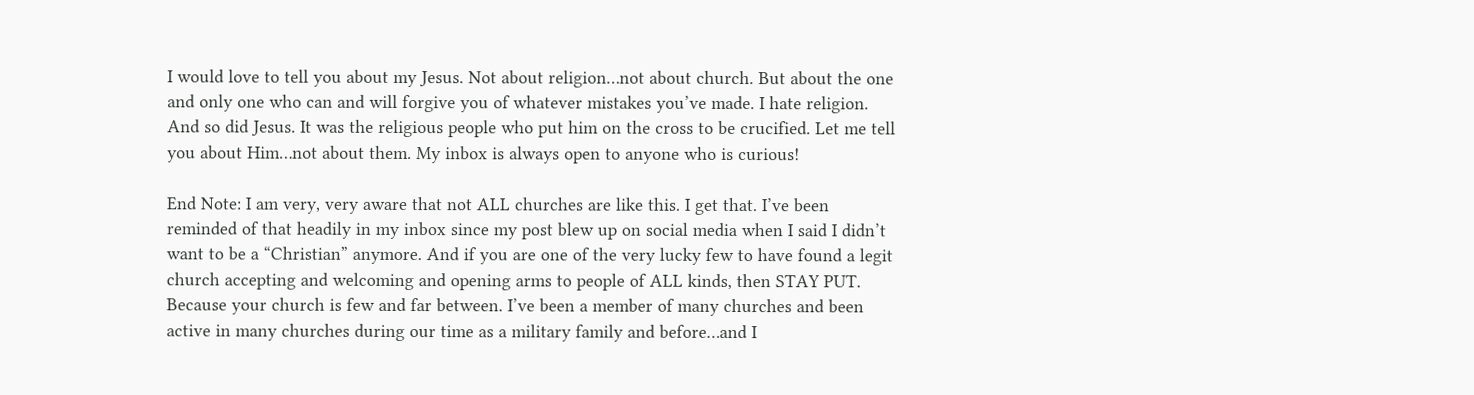I would love to tell you about my Jesus. Not about religion…not about church. But about the one and only one who can and will forgive you of whatever mistakes you’ve made. I hate religion. And so did Jesus. It was the religious people who put him on the cross to be crucified. Let me tell you about Him…not about them. My inbox is always open to anyone who is curious!

End Note: I am very, very aware that not ALL churches are like this. I get that. I’ve been reminded of that headily in my inbox since my post blew up on social media when I said I didn’t want to be a “Christian” anymore. And if you are one of the very lucky few to have found a legit church accepting and welcoming and opening arms to people of ALL kinds, then STAY PUT. Because your church is few and far between. I’ve been a member of many churches and been active in many churches during our time as a military family and before…and I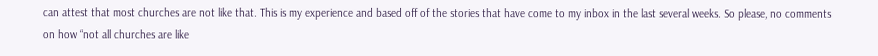can attest that most churches are not like that. This is my experience and based off of the stories that have come to my inbox in the last several weeks. So please, no comments on how “not all churches are like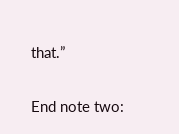that.”

End note two: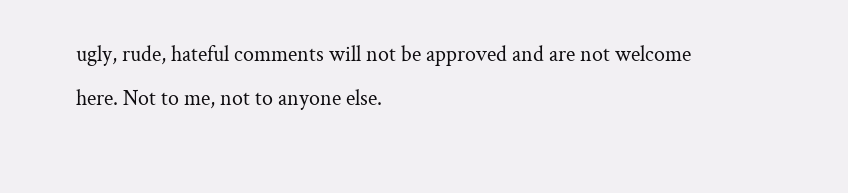ugly, rude, hateful comments will not be approved and are not welcome here. Not to me, not to anyone else.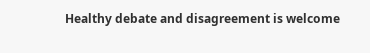Healthy debate and disagreement is welcome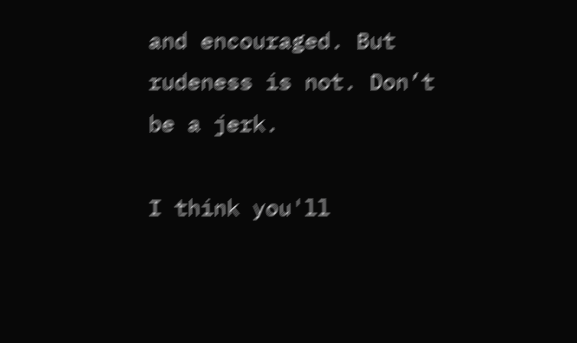and encouraged. But rudeness is not. Don’t be a jerk.

I think you'll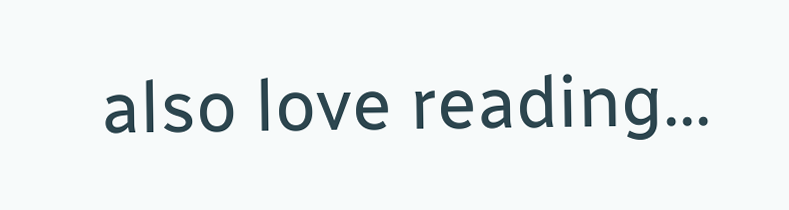also love reading...